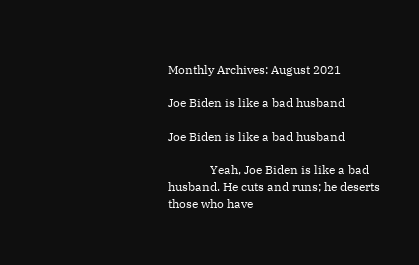Monthly Archives: August 2021

Joe Biden is like a bad husband

Joe Biden is like a bad husband

              Yeah, Joe Biden is like a bad husband. He cuts and runs; he deserts those who have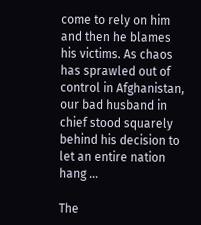come to rely on him and then he blames his victims. As chaos has sprawled out of control in Afghanistan, our bad husband in chief stood squarely behind his decision to let an entire nation hang …

The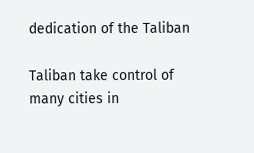dedication of the Taliban

Taliban take control of many cities in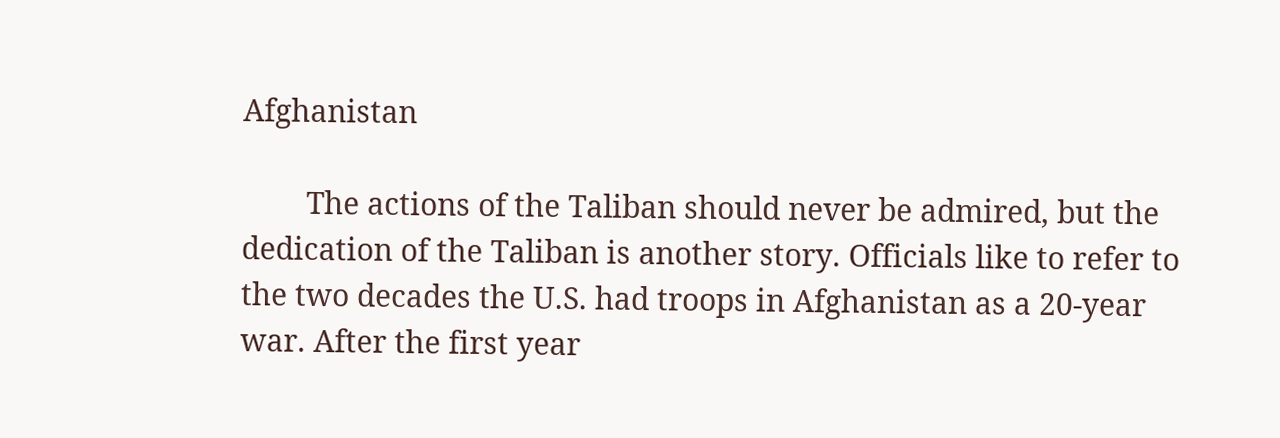Afghanistan

        The actions of the Taliban should never be admired, but the dedication of the Taliban is another story. Officials like to refer to the two decades the U.S. had troops in Afghanistan as a 20-year war. After the first year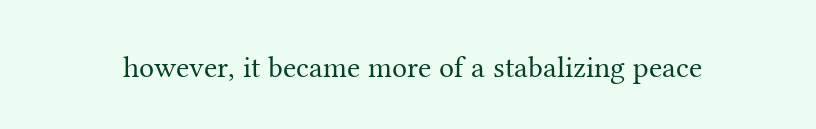however, it became more of a stabalizing peace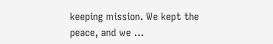keeping mission. We kept the peace, and we …